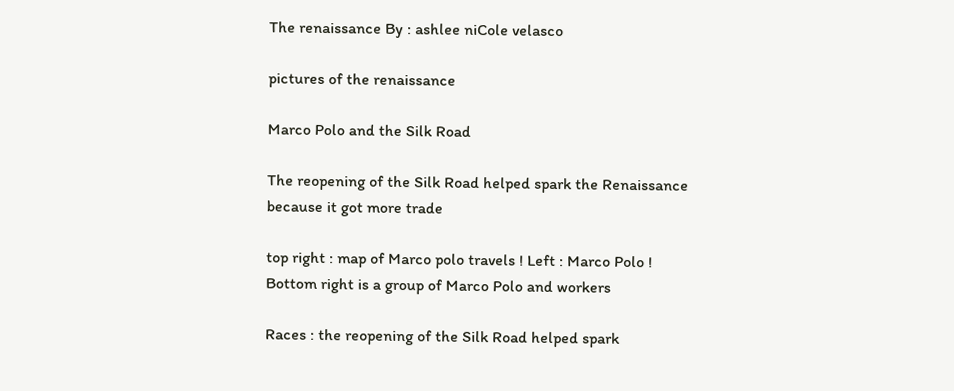The renaissance By : ashlee niCole velasco

pictures of the renaissance

Marco Polo and the Silk Road

The reopening of the Silk Road helped spark the Renaissance because it got more trade

top right : map of Marco polo travels ! Left : Marco Polo ! Bottom right is a group of Marco Polo and workers

Races : the reopening of the Silk Road helped spark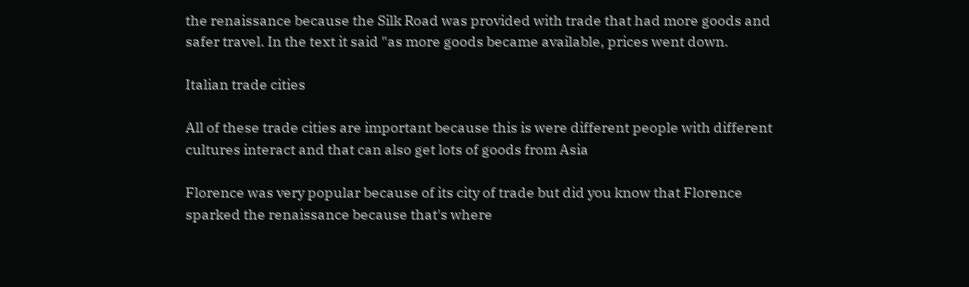the renaissance because the Silk Road was provided with trade that had more goods and safer travel. In the text it said "as more goods became available, prices went down.

Italian trade cities

All of these trade cities are important because this is were different people with different cultures interact and that can also get lots of goods from Asia

Florence was very popular because of its city of trade but did you know that Florence sparked the renaissance because that's where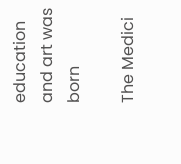education and art was born

The Medici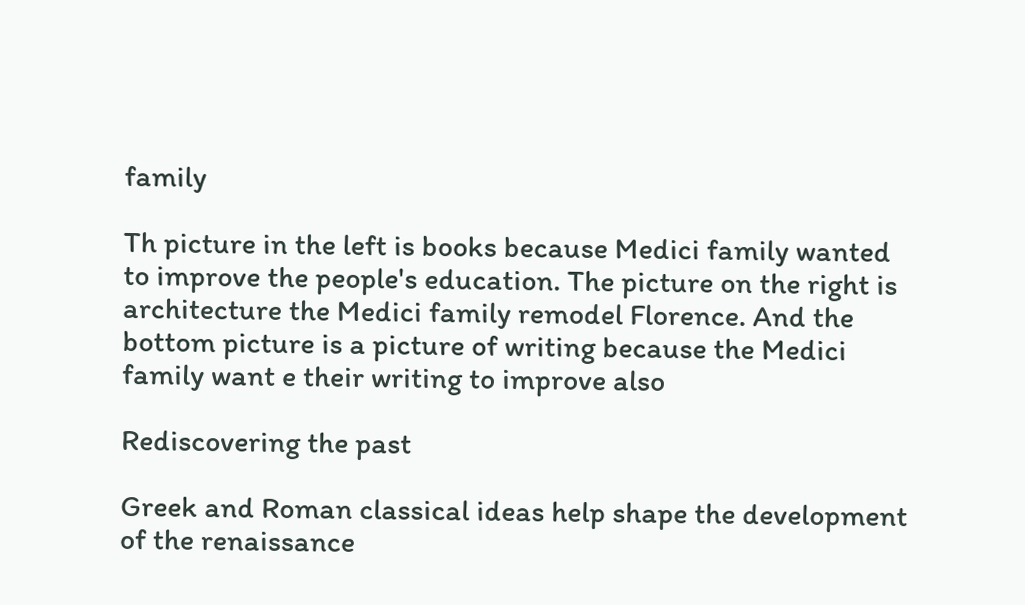family

Th picture in the left is books because Medici family wanted to improve the people's education. The picture on the right is architecture the Medici family remodel Florence. And the bottom picture is a picture of writing because the Medici family want e their writing to improve also

Rediscovering the past

Greek and Roman classical ideas help shape the development of the renaissance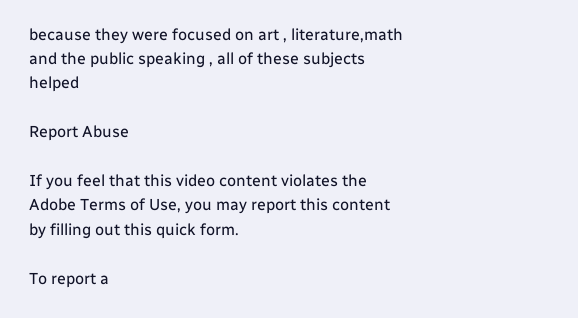because they were focused on art , literature,math and the public speaking , all of these subjects helped

Report Abuse

If you feel that this video content violates the Adobe Terms of Use, you may report this content by filling out this quick form.

To report a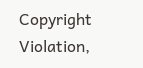Copyright Violation,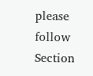please follow Section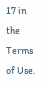17 in the Terms of Use.